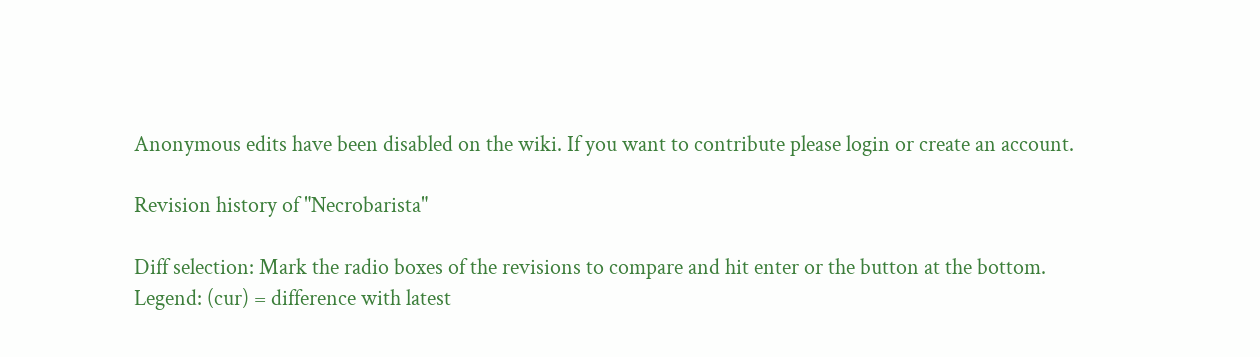Anonymous edits have been disabled on the wiki. If you want to contribute please login or create an account.

Revision history of "Necrobarista"

Diff selection: Mark the radio boxes of the revisions to compare and hit enter or the button at the bottom.
Legend: (cur) = difference with latest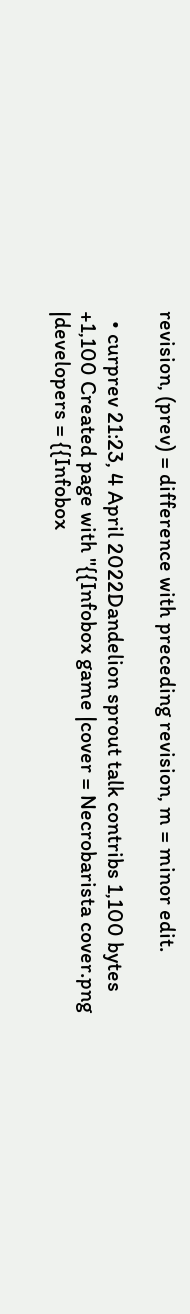revision, (prev) = difference with preceding revision, m = minor edit.

  • curprev 21:23, 4 April 2022Dandelion sprout talk contribs 1,100 bytes +1,100 Created page with "{{Infobox game |cover = Necrobarista cover.png |developers = {{Infobox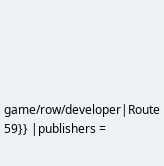game/row/developer|Route 59}} |publishers =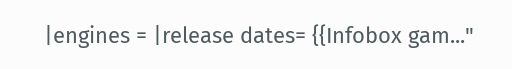|engines = |release dates= {{Infobox gam..."